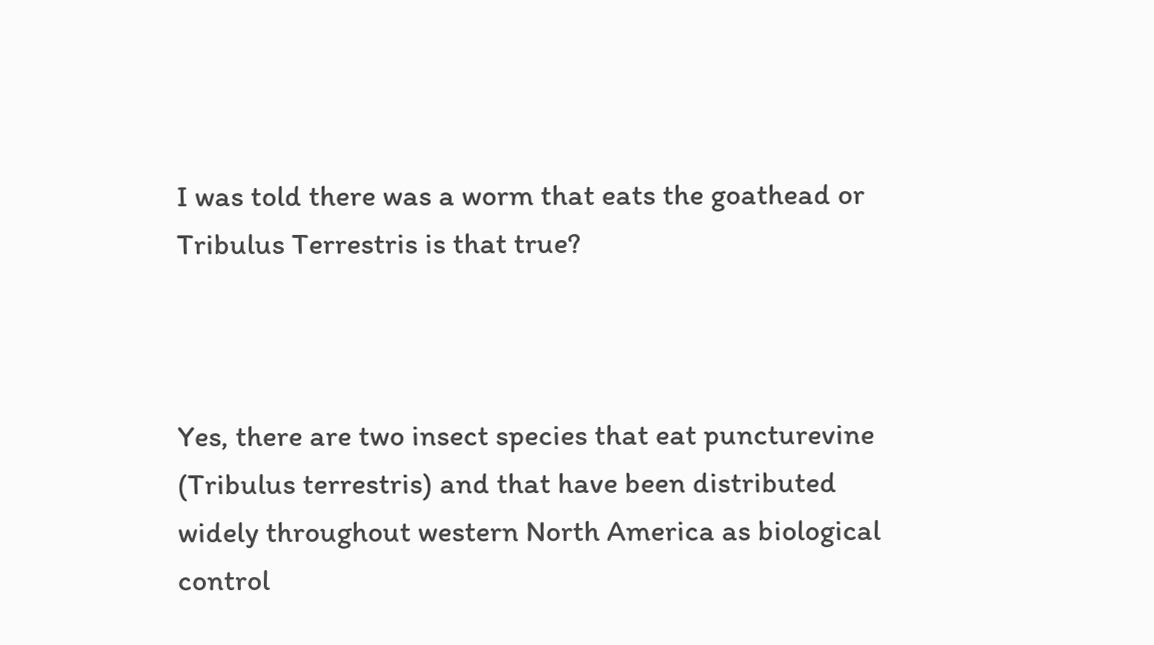I was told there was a worm that eats the goathead or Tribulus Terrestris is that true?



Yes, there are two insect species that eat puncturevine (Tribulus terrestris) and that have been distributed widely throughout western North America as biological control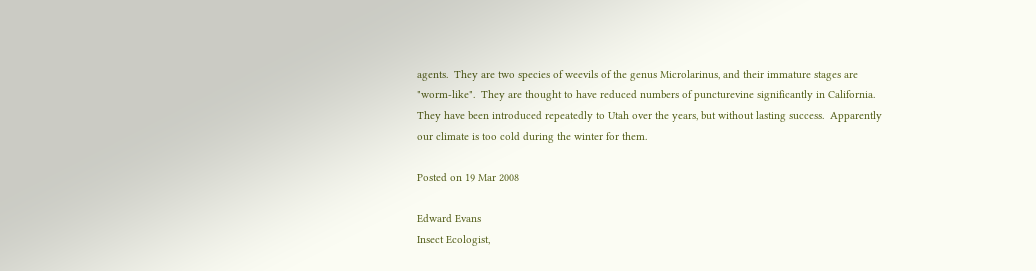agents.  They are two species of weevils of the genus Microlarinus, and their immature stages are "worm-like".  They are thought to have reduced numbers of puncturevine significantly in California.  They have been introduced repeatedly to Utah over the years, but without lasting success.  Apparently our climate is too cold during the winter for them.

Posted on 19 Mar 2008

Edward Evans
Insect Ecologist,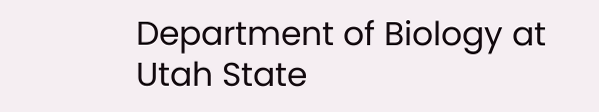Department of Biology at Utah State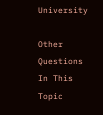University

Other Questions In This Topic